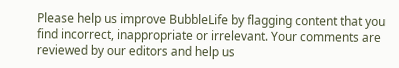Please help us improve BubbleLife by flagging content that you find incorrect, inappropriate or irrelevant. Your comments are reviewed by our editors and help us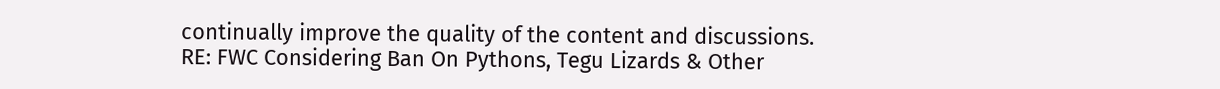continually improve the quality of the content and discussions.
RE: FWC Considering Ban On Pythons, Tegu Lizards & Other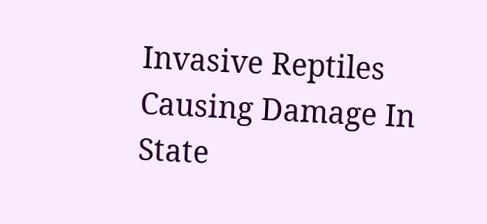Invasive Reptiles Causing Damage In State